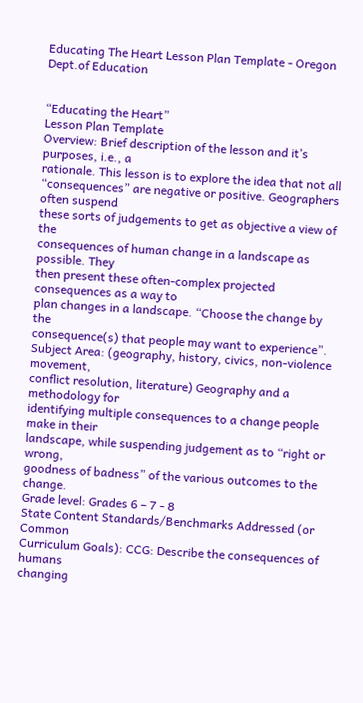Educating The Heart Lesson Plan Template - Oregon Dept.of Education


“Educating the Heart”
Lesson Plan Template
Overview: Brief description of the lesson and it’s purposes, i.e., a
rationale. This lesson is to explore the idea that not all
“consequences” are negative or positive. Geographers often suspend
these sorts of judgements to get as objective a view of the
consequences of human change in a landscape as possible. They
then present these often-complex projected consequences as a way to
plan changes in a landscape. “Choose the change by the
consequence(s) that people may want to experience”.
Subject Area: (geography, history, civics, non-violence movement,
conflict resolution, literature) Geography and a methodology for
identifying multiple consequences to a change people make in their
landscape, while suspending judgement as to “right or wrong,
goodness of badness” of the various outcomes to the change.
Grade level: Grades 6 – 7 - 8
State Content Standards/Benchmarks Addressed (or Common
Curriculum Goals): CCG: Describe the consequences of humans
changing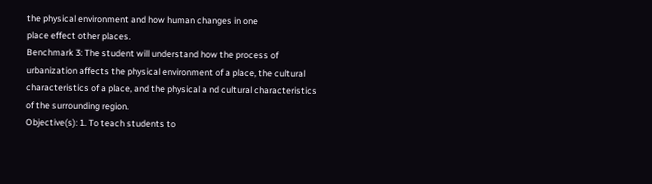the physical environment and how human changes in one
place effect other places.
Benchmark 3: The student will understand how the process of
urbanization affects the physical environment of a place, the cultural
characteristics of a place, and the physical a nd cultural characteristics
of the surrounding region.
Objective(s): 1. To teach students to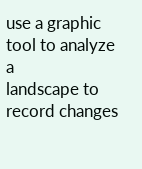use a graphic tool to analyze a
landscape to record changes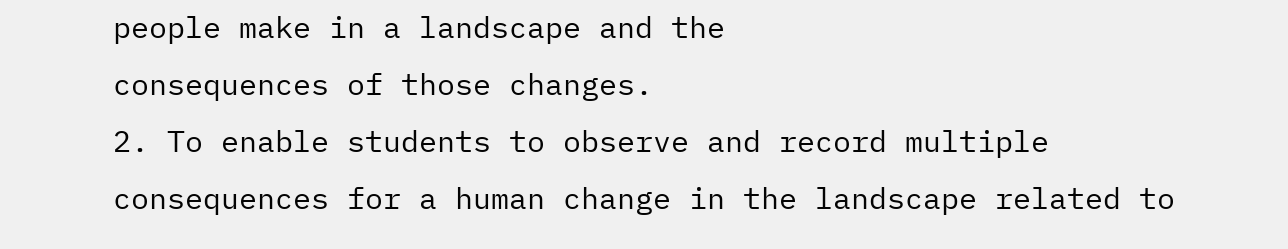people make in a landscape and the
consequences of those changes.
2. To enable students to observe and record multiple
consequences for a human change in the landscape related to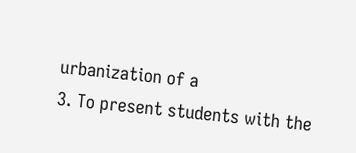urbanization of a
3. To present students with the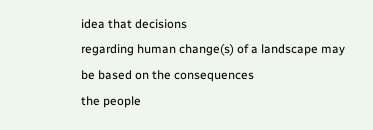idea that decisions
regarding human change(s) of a landscape may be based on the consequences
the people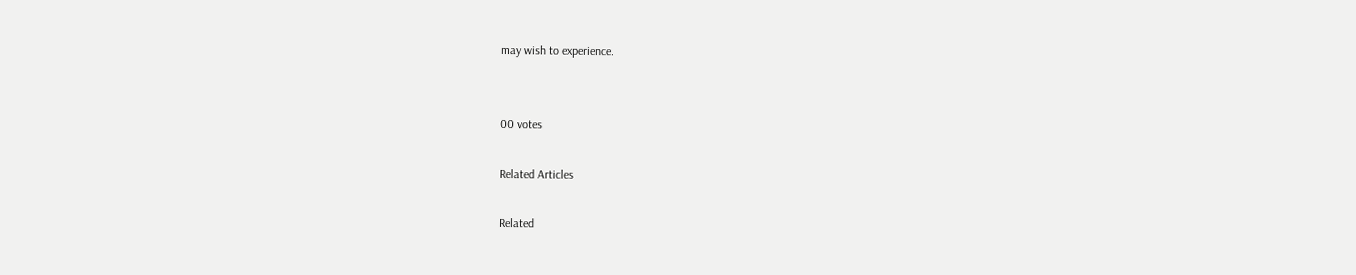may wish to experience.


00 votes

Related Articles

Related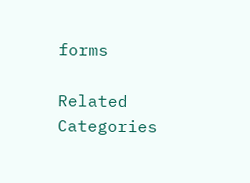forms

Related Categories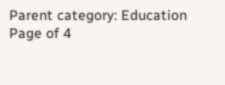Parent category: Education
Page of 4